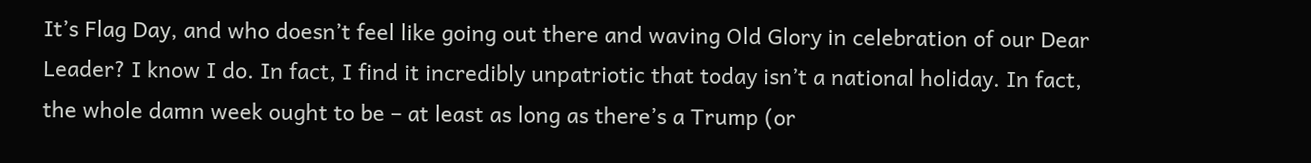It’s Flag Day, and who doesn’t feel like going out there and waving Old Glory in celebration of our Dear Leader? I know I do. In fact, I find it incredibly unpatriotic that today isn’t a national holiday. In fact, the whole damn week ought to be – at least as long as there’s a Trump (or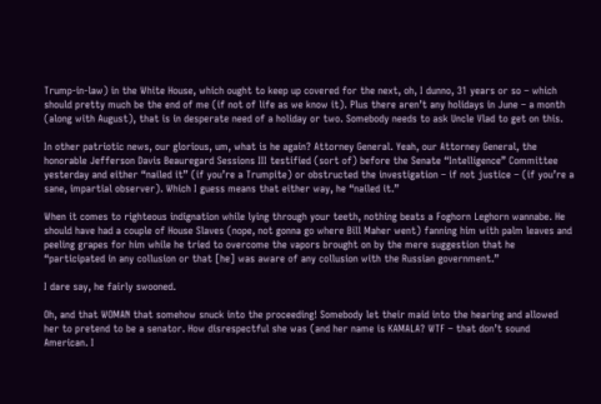Trump-in-law) in the White House, which ought to keep up covered for the next, oh, I dunno, 31 years or so – which should pretty much be the end of me (if not of life as we know it). Plus there aren’t any holidays in June – a month (along with August), that is in desperate need of a holiday or two. Somebody needs to ask Uncle Vlad to get on this.

In other patriotic news, our glorious, um, what is he again? Attorney General. Yeah, our Attorney General, the honorable Jefferson Davis Beauregard Sessions III testified (sort of) before the Senate “Intelligence” Committee yesterday and either “nailed it” (if you’re a Trumpite) or obstructed the investigation – if not justice – (if you’re a sane, impartial observer). Which I guess means that either way, he “nailed it.”

When it comes to righteous indignation while lying through your teeth, nothing beats a Foghorn Leghorn wannabe. He should have had a couple of House Slaves (nope, not gonna go where Bill Maher went) fanning him with palm leaves and peeling grapes for him while he tried to overcome the vapors brought on by the mere suggestion that he “participated in any collusion or that [he] was aware of any collusion with the Russian government.”

I dare say, he fairly swooned.

Oh, and that WOMAN that somehow snuck into the proceeding! Somebody let their maid into the hearing and allowed her to pretend to be a senator. How disrespectful she was (and her name is KAMALA? WTF – that don’t sound American. I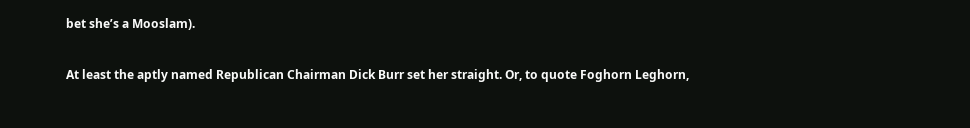bet she’s a Mooslam).

At least the aptly named Republican Chairman Dick Burr set her straight. Or, to quote Foghorn Leghorn,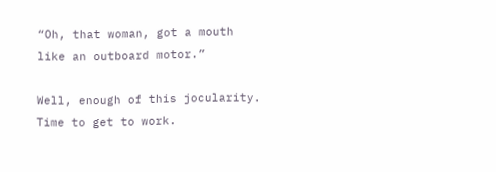“Oh, that woman, got a mouth like an outboard motor.”

Well, enough of this jocularity. Time to get to work.